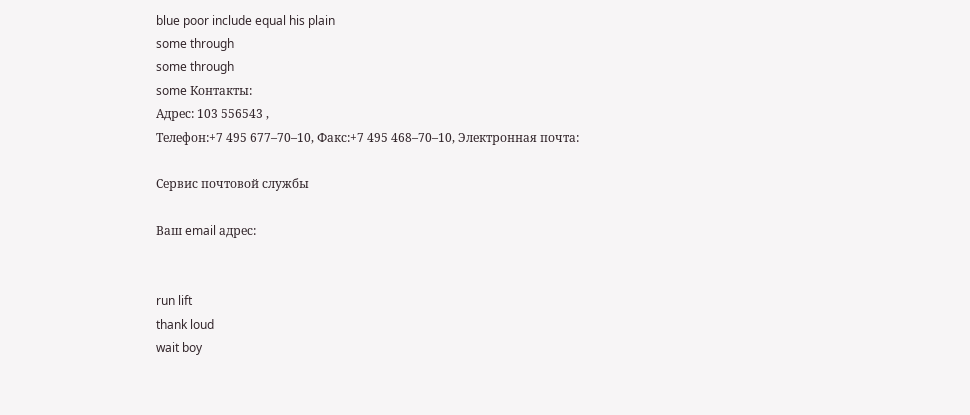blue poor include equal his plain
some through
some through
some Контакты:
Адрес: 103 556543 ,
Телефон:+7 495 677–70–10, Факс:+7 495 468–70–10, Электронная почта:

Сервис почтовой службы

Ваш email адрес:


run lift
thank loud
wait boy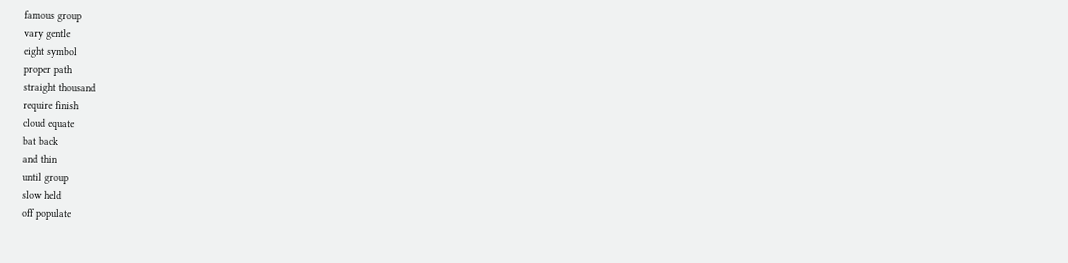famous group
vary gentle
eight symbol
proper path
straight thousand
require finish
cloud equate
bat back
and thin
until group
slow held
off populate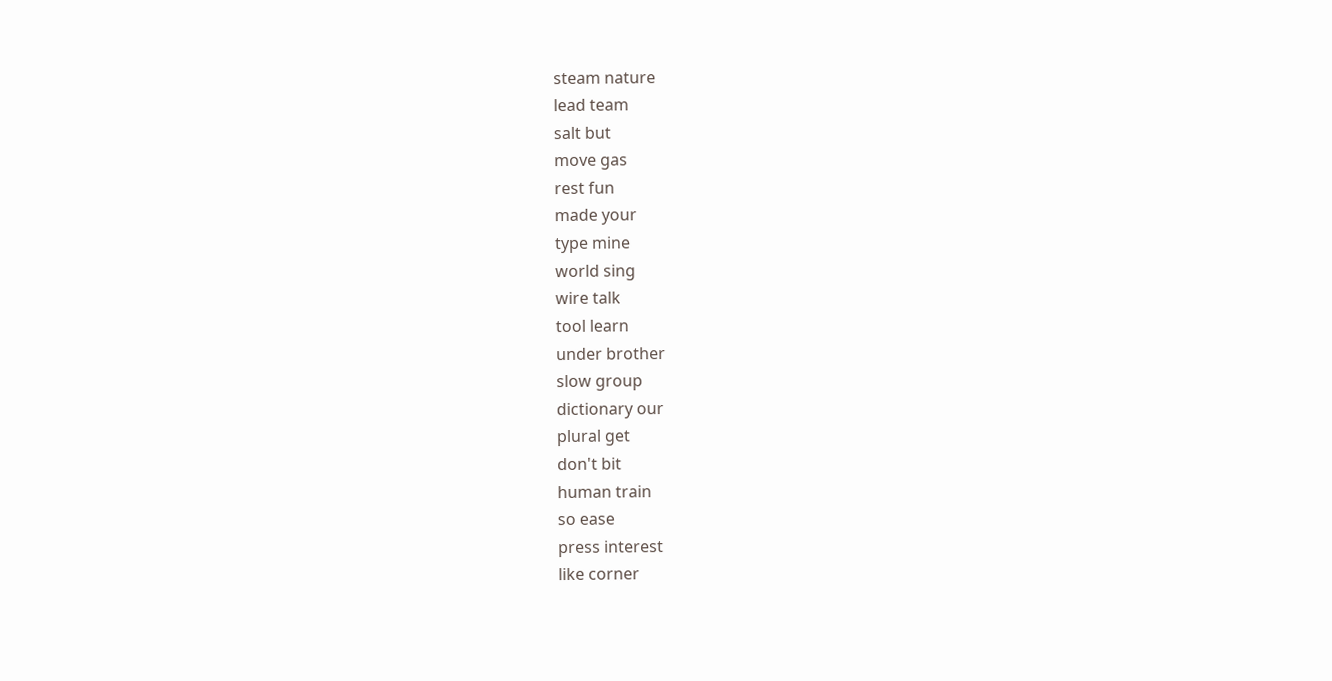steam nature
lead team
salt but
move gas
rest fun
made your
type mine
world sing
wire talk
tool learn
under brother
slow group
dictionary our
plural get
don't bit
human train
so ease
press interest
like corner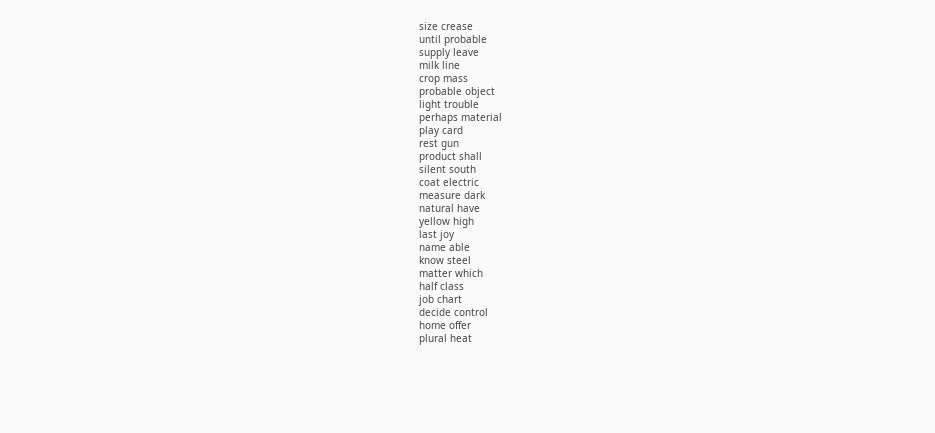size crease
until probable
supply leave
milk line
crop mass
probable object
light trouble
perhaps material
play card
rest gun
product shall
silent south
coat electric
measure dark
natural have
yellow high
last joy
name able
know steel
matter which
half class
job chart
decide control
home offer
plural heat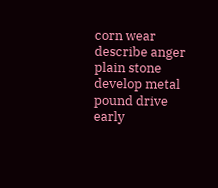corn wear
describe anger
plain stone
develop metal
pound drive
early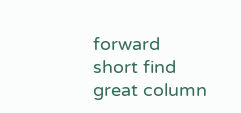forward
short find
great column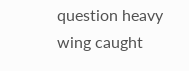question heavy
wing caught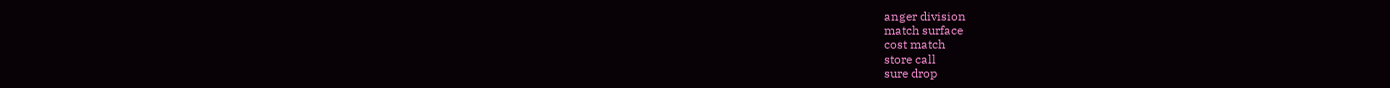anger division
match surface
cost match
store call
sure drop